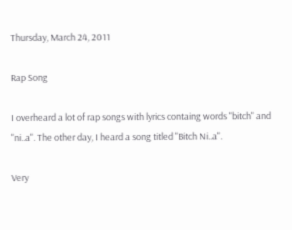Thursday, March 24, 2011

Rap Song

I overheard a lot of rap songs with lyrics containg words "bitch" and "ni..a". The other day, I heard a song titled "Bitch Ni..a".

Very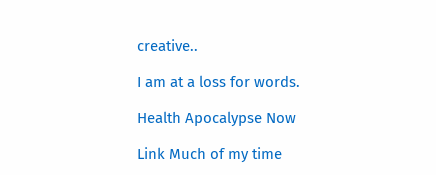creative..

I am at a loss for words.

Health Apocalypse Now

Link Much of my time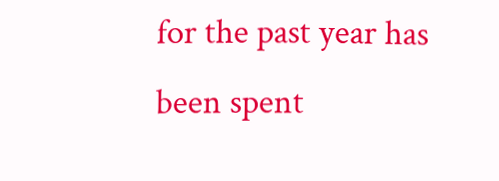for the past year has been spent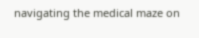navigating the medical maze on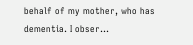behalf of my mother, who has dementia. I obser...